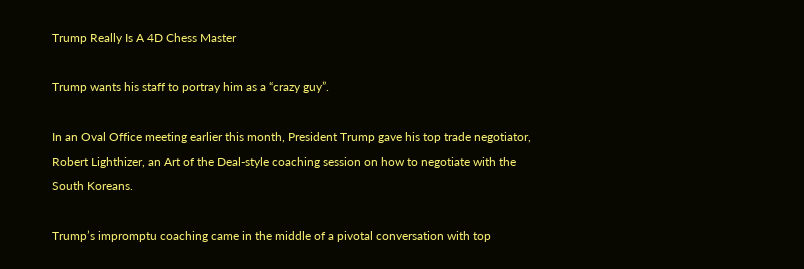Trump Really Is A 4D Chess Master

Trump wants his staff to portray him as a “crazy guy”.

In an Oval Office meeting earlier this month, President Trump gave his top trade negotiator, Robert Lighthizer, an Art of the Deal-style coaching session on how to negotiate with the South Koreans.

Trump’s impromptu coaching came in the middle of a pivotal conversation with top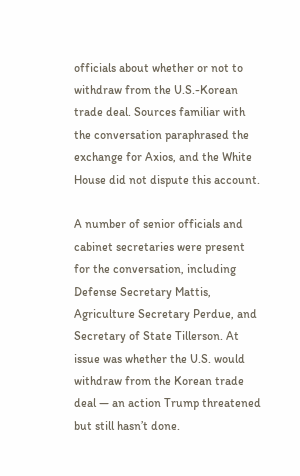officials about whether or not to withdraw from the U.S.-Korean trade deal. Sources familiar with the conversation paraphrased the exchange for Axios, and the White House did not dispute this account.

A number of senior officials and cabinet secretaries were present for the conversation, including Defense Secretary Mattis, Agriculture Secretary Perdue, and Secretary of State Tillerson. At issue was whether the U.S. would withdraw from the Korean trade deal — an action Trump threatened but still hasn’t done.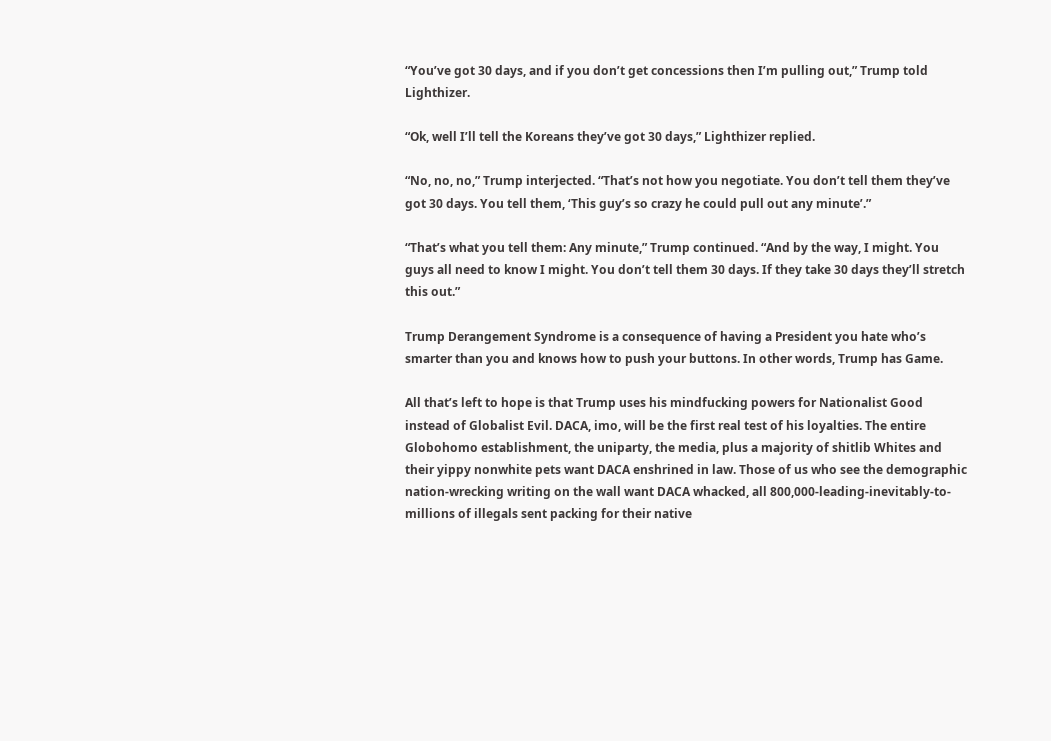“You’ve got 30 days, and if you don’t get concessions then I’m pulling out,” Trump told Lighthizer.

“Ok, well I’ll tell the Koreans they’ve got 30 days,” Lighthizer replied.

“No, no, no,” Trump interjected. “That’s not how you negotiate. You don’t tell them they’ve got 30 days. You tell them, ‘This guy’s so crazy he could pull out any minute’.”

“That’s what you tell them: Any minute,” Trump continued. “And by the way, I might. You guys all need to know I might. You don’t tell them 30 days. If they take 30 days they’ll stretch this out.”

Trump Derangement Syndrome is a consequence of having a President you hate who’s smarter than you and knows how to push your buttons. In other words, Trump has Game.

All that’s left to hope is that Trump uses his mindfucking powers for Nationalist Good instead of Globalist Evil. DACA, imo, will be the first real test of his loyalties. The entire Globohomo establishment, the uniparty, the media, plus a majority of shitlib Whites and their yippy nonwhite pets want DACA enshrined in law. Those of us who see the demographic nation-wrecking writing on the wall want DACA whacked, all 800,000-leading-inevitably-to-millions of illegals sent packing for their native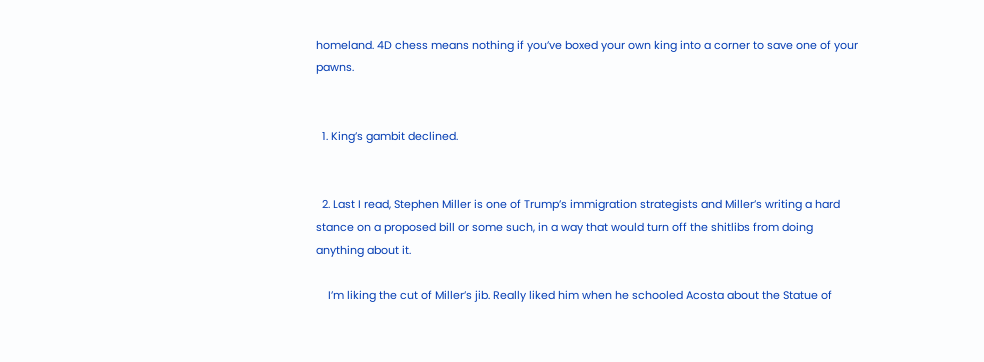homeland. 4D chess means nothing if you’ve boxed your own king into a corner to save one of your pawns.


  1. King’s gambit declined.


  2. Last I read, Stephen Miller is one of Trump’s immigration strategists and Miller’s writing a hard stance on a proposed bill or some such, in a way that would turn off the shitlibs from doing anything about it.

    I’m liking the cut of Miller’s jib. Really liked him when he schooled Acosta about the Statue of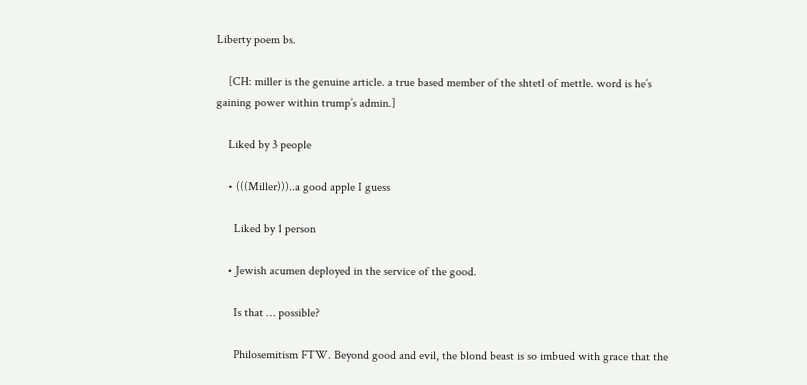Liberty poem bs.

    [CH: miller is the genuine article. a true based member of the shtetl of mettle. word is he’s gaining power within trump’s admin.]

    Liked by 3 people

    • (((Miller)))..a good apple I guess

      Liked by 1 person

    • Jewish acumen deployed in the service of the good.

      Is that … possible?

      Philosemitism FTW. Beyond good and evil, the blond beast is so imbued with grace that the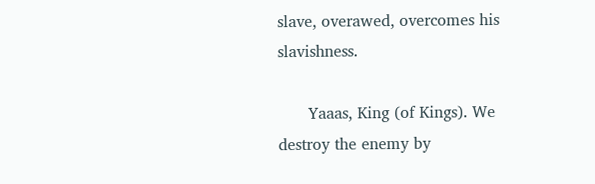slave, overawed, overcomes his slavishness.

      Yaaas, King (of Kings). We destroy the enemy by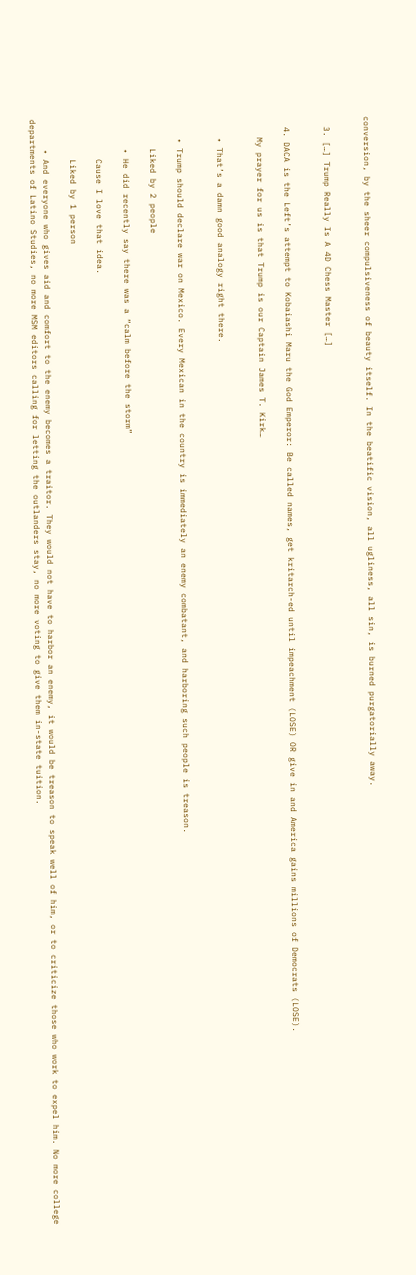conversion, by the sheer compulsiveness of beauty itself. In the beatific vision, all ugliness, all sin, is burned purgatorially away.


  3. […] Trump Really Is A 4D Chess Master […]


  4. DACA is the Left’s attempt to Kobaiashi Maru the God Emperor: Be called names, get kritarch-ed until impeachment (LOSE) OR give in and America gains millions of Democrats (LOSE).

    My prayer for us is that Trump is our Captain James T. Kirk…


    • That’s a damn good analogy right there.


    • Trump should declare war on Mexico. Every Mexican in the country is immediately an enemy combatant, and harboring such people is treason.

      Liked by 2 people

      • He did recently say there was a “calm before the storm”

        Cause I love that idea.

        Liked by 1 person

      • And everyone who gives aid and comfort to the enemy becomes a traitor. They would not have to harbor an enemy, it would be treason to speak well of him, or to criticize those who work to expel him. No more college departments of Latino Studies, no more MSM editors calling for letting the outlanders stay, no more voting to give them in-state tuition.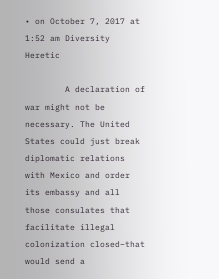• on October 7, 2017 at 1:52 am Diversity Heretic

        A declaration of war might not be necessary. The United States could just break diplomatic relations with Mexico and order its embassy and all those consulates that facilitate illegal colonization closed–that would send a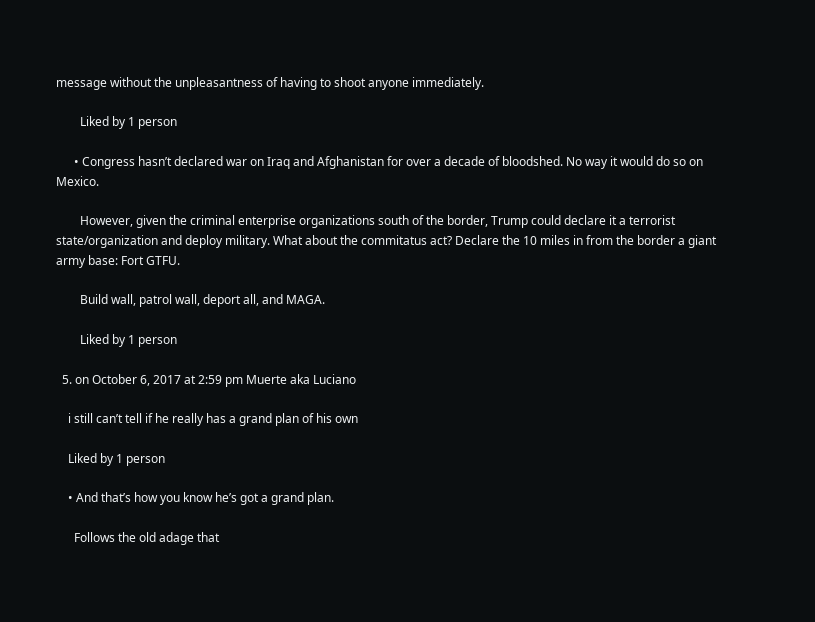message without the unpleasantness of having to shoot anyone immediately.

        Liked by 1 person

      • Congress hasn’t declared war on Iraq and Afghanistan for over a decade of bloodshed. No way it would do so on Mexico.

        However, given the criminal enterprise organizations south of the border, Trump could declare it a terrorist state/organization and deploy military. What about the commitatus act? Declare the 10 miles in from the border a giant army base: Fort GTFU.

        Build wall, patrol wall, deport all, and MAGA.

        Liked by 1 person

  5. on October 6, 2017 at 2:59 pm Muerte aka Luciano

    i still can’t tell if he really has a grand plan of his own

    Liked by 1 person

    • And that’s how you know he’s got a grand plan.

      Follows the old adage that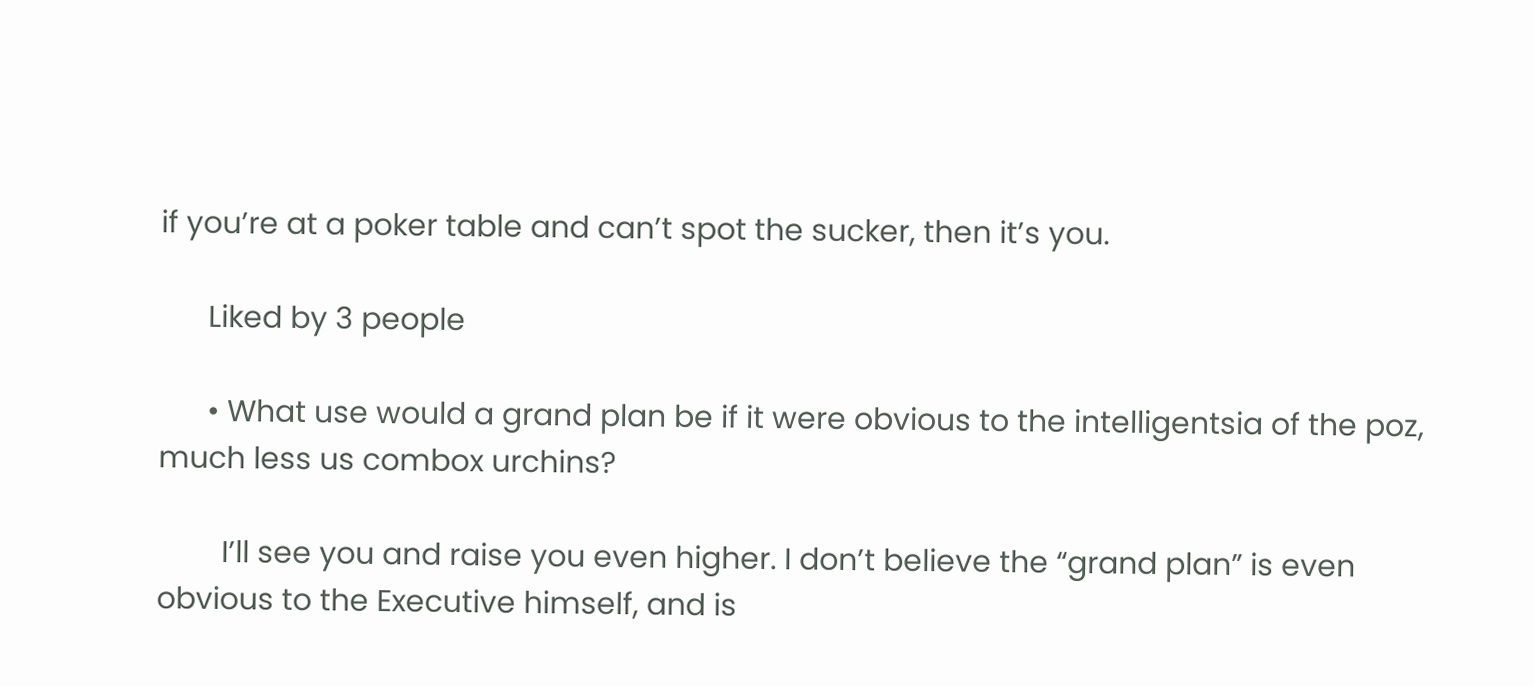if you’re at a poker table and can’t spot the sucker, then it’s you.

      Liked by 3 people

      • What use would a grand plan be if it were obvious to the intelligentsia of the poz, much less us combox urchins?

        I’ll see you and raise you even higher. I don’t believe the “grand plan” is even obvious to the Executive himself, and is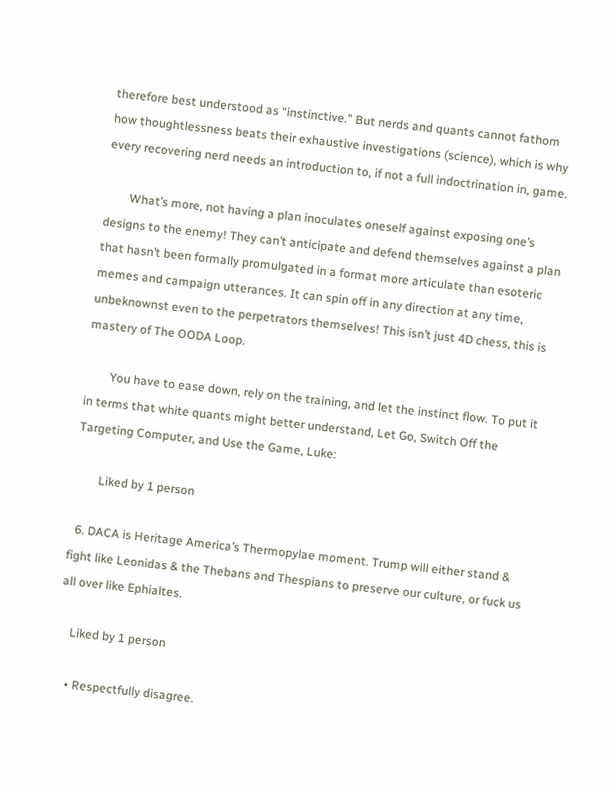therefore best understood as “instinctive.” But nerds and quants cannot fathom how thoughtlessness beats their exhaustive investigations (science), which is why every recovering nerd needs an introduction to, if not a full indoctrination in, game.

        What’s more, not having a plan inoculates oneself against exposing one’s designs to the enemy! They can’t anticipate and defend themselves against a plan that hasn’t been formally promulgated in a format more articulate than esoteric memes and campaign utterances. It can spin off in any direction at any time, unbeknownst even to the perpetrators themselves! This isn’t just 4D chess, this is mastery of The OODA Loop.

        You have to ease down, rely on the training, and let the instinct flow. To put it in terms that white quants might better understand, Let Go, Switch Off the Targeting Computer, and Use the Game, Luke:

        Liked by 1 person

  6. DACA is Heritage America’s Thermopylae moment. Trump will either stand & fight like Leonidas & the Thebans and Thespians to preserve our culture, or fuck us all over like Ephialtes.

    Liked by 1 person

    • Respectfully disagree.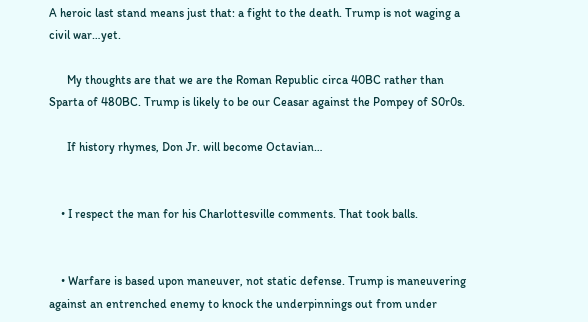A heroic last stand means just that: a fight to the death. Trump is not waging a civil war…yet.

      My thoughts are that we are the Roman Republic circa 40BC rather than Sparta of 480BC. Trump is likely to be our Ceasar against the Pompey of S0r0s.

      If history rhymes, Don Jr. will become Octavian…


    • I respect the man for his Charlottesville comments. That took balls.


    • Warfare is based upon maneuver, not static defense. Trump is maneuvering against an entrenched enemy to knock the underpinnings out from under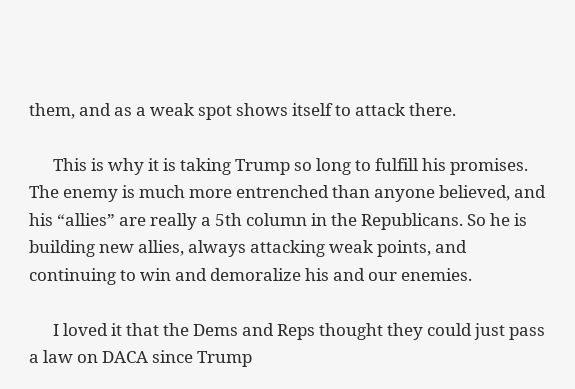them, and as a weak spot shows itself to attack there.

      This is why it is taking Trump so long to fulfill his promises. The enemy is much more entrenched than anyone believed, and his “allies” are really a 5th column in the Republicans. So he is building new allies, always attacking weak points, and continuing to win and demoralize his and our enemies.

      I loved it that the Dems and Reps thought they could just pass a law on DACA since Trump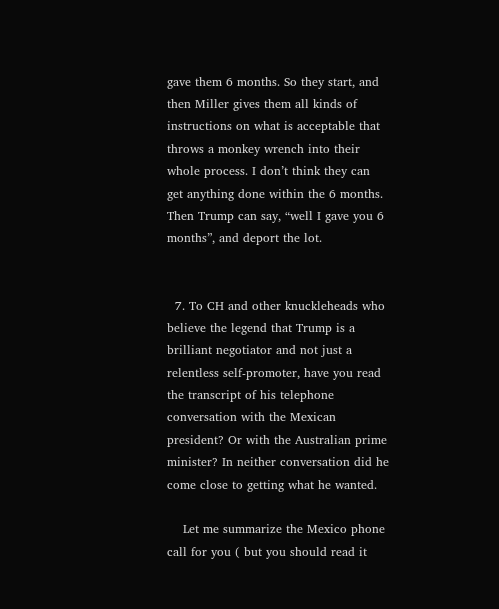gave them 6 months. So they start, and then Miller gives them all kinds of instructions on what is acceptable that throws a monkey wrench into their whole process. I don’t think they can get anything done within the 6 months. Then Trump can say, “well I gave you 6 months”, and deport the lot.


  7. To CH and other knuckleheads who believe the legend that Trump is a brilliant negotiator and not just a relentless self-promoter, have you read the transcript of his telephone conversation with the Mexican president? Or with the Australian prime minister? In neither conversation did he come close to getting what he wanted.

    Let me summarize the Mexico phone call for you ( but you should read it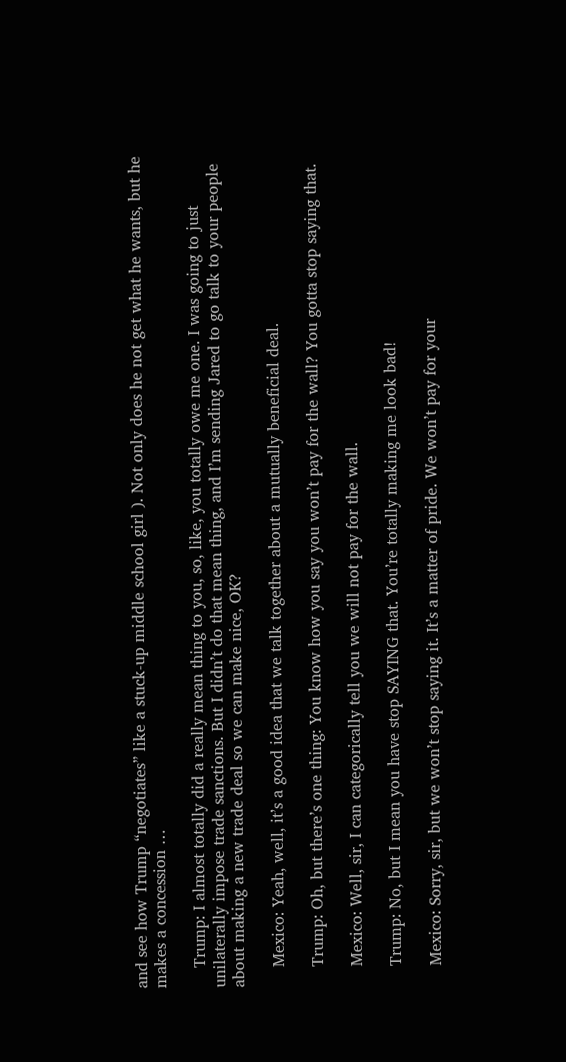and see how Trump “negotiates” like a stuck-up middle school girl ). Not only does he not get what he wants, but he makes a concession …

    Trump: I almost totally did a really mean thing to you, so, like, you totally owe me one. I was going to just unilaterally impose trade sanctions. But I didn’t do that mean thing, and I’m sending Jared to go talk to your people about making a new trade deal so we can make nice, OK?

    Mexico: Yeah, well, it’s a good idea that we talk together about a mutually beneficial deal.

    Trump: Oh, but there’s one thing: You know how you say you won’t pay for the wall? You gotta stop saying that.

    Mexico: Well, sir, I can categorically tell you we will not pay for the wall.

    Trump: No, but I mean you have stop SAYING that. You’re totally making me look bad!

    Mexico: Sorry, sir, but we won’t stop saying it. It’s a matter of pride. We won’t pay for your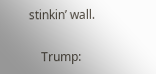stinkin’ wall.

    Trump: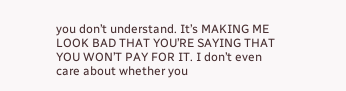you don’t understand. It’s MAKING ME LOOK BAD THAT YOU’RE SAYING THAT YOU WON’T PAY FOR IT. I don’t even care about whether you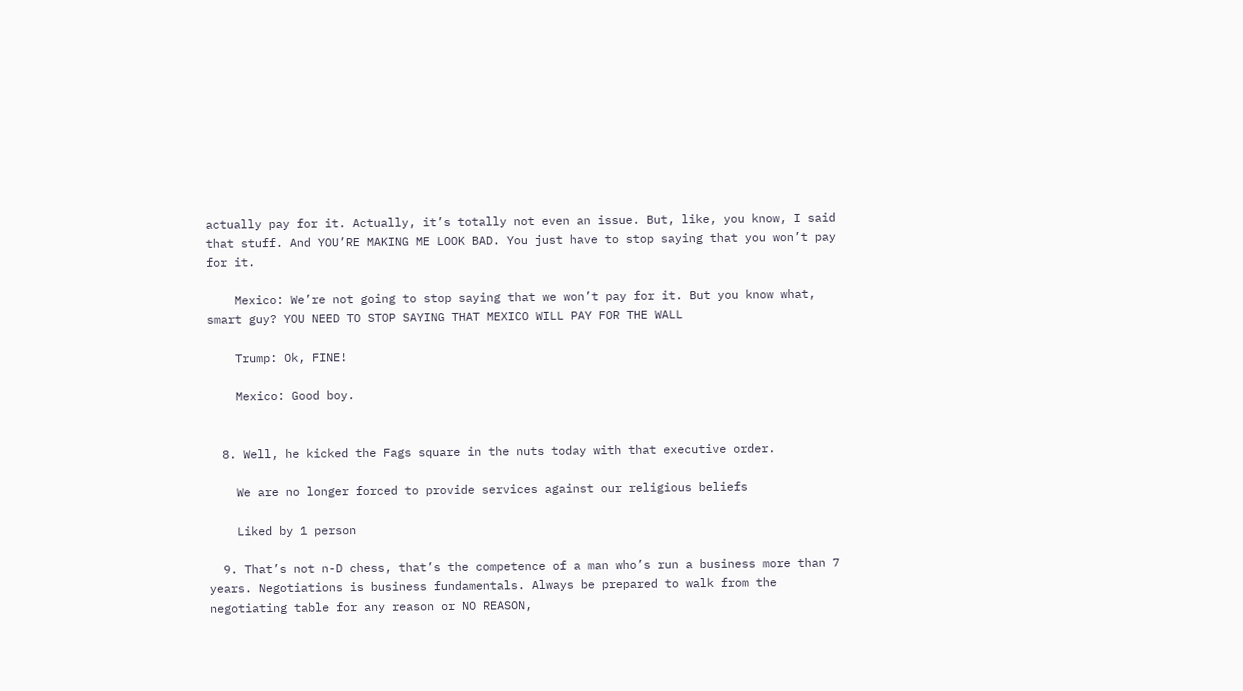actually pay for it. Actually, it’s totally not even an issue. But, like, you know, I said that stuff. And YOU’RE MAKING ME LOOK BAD. You just have to stop saying that you won’t pay for it.

    Mexico: We’re not going to stop saying that we won’t pay for it. But you know what, smart guy? YOU NEED TO STOP SAYING THAT MEXICO WILL PAY FOR THE WALL

    Trump: Ok, FINE!

    Mexico: Good boy.


  8. Well, he kicked the Fags square in the nuts today with that executive order.

    We are no longer forced to provide services against our religious beliefs

    Liked by 1 person

  9. That’s not n-D chess, that’s the competence of a man who’s run a business more than 7 years. Negotiations is business fundamentals. Always be prepared to walk from the negotiating table for any reason or NO REASON,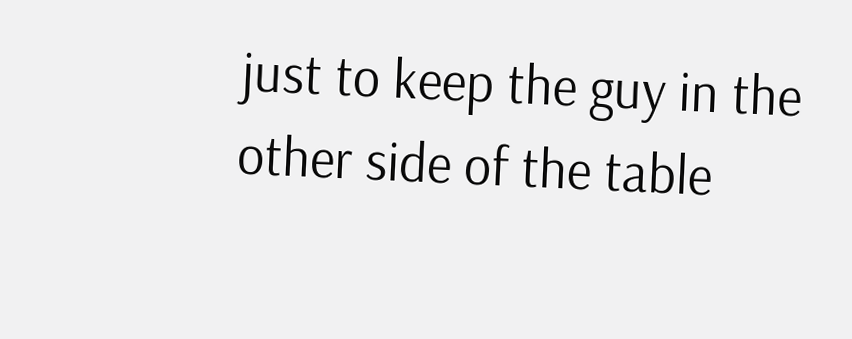just to keep the guy in the other side of the table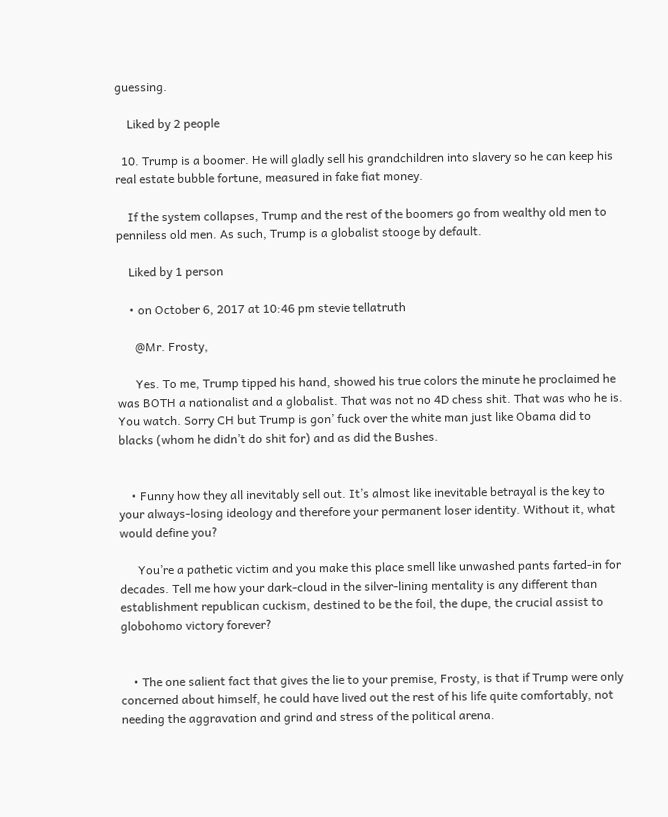guessing.

    Liked by 2 people

  10. Trump is a boomer. He will gladly sell his grandchildren into slavery so he can keep his real estate bubble fortune, measured in fake fiat money.

    If the system collapses, Trump and the rest of the boomers go from wealthy old men to penniless old men. As such, Trump is a globalist stooge by default.

    Liked by 1 person

    • on October 6, 2017 at 10:46 pm stevie tellatruth

      @Mr. Frosty,

      Yes. To me, Trump tipped his hand, showed his true colors the minute he proclaimed he was BOTH a nationalist and a globalist. That was not no 4D chess shit. That was who he is. You watch. Sorry CH but Trump is gon’ fuck over the white man just like Obama did to blacks (whom he didn’t do shit for) and as did the Bushes.


    • Funny how they all inevitably sell out. It’s almost like inevitable betrayal is the key to your always-losing ideology and therefore your permanent loser identity. Without it, what would define you?

      You’re a pathetic victim and you make this place smell like unwashed pants farted-in for decades. Tell me how your dark-cloud in the silver-lining mentality is any different than establishment republican cuckism, destined to be the foil, the dupe, the crucial assist to globohomo victory forever?


    • The one salient fact that gives the lie to your premise, Frosty, is that if Trump were only concerned about himself, he could have lived out the rest of his life quite comfortably, not needing the aggravation and grind and stress of the political arena.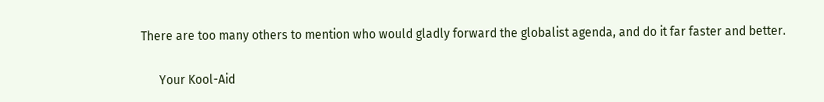There are too many others to mention who would gladly forward the globalist agenda, and do it far faster and better.

      Your Kool-Aid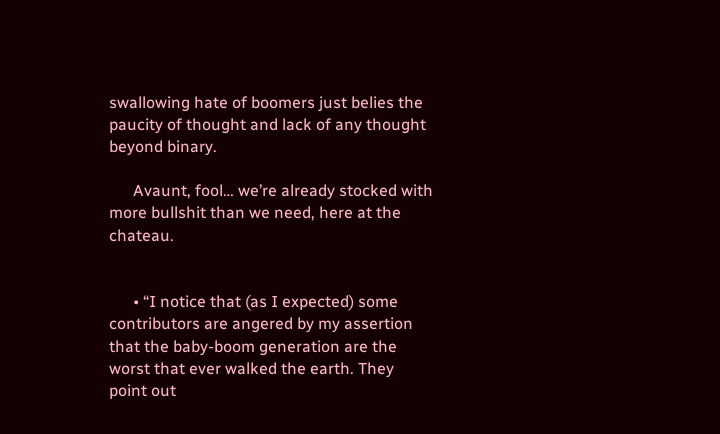swallowing hate of boomers just belies the paucity of thought and lack of any thought beyond binary.

      Avaunt, fool… we’re already stocked with more bullshit than we need, here at the chateau.


      • “I notice that (as I expected) some contributors are angered by my assertion that the baby-boom generation are the worst that ever walked the earth. They point out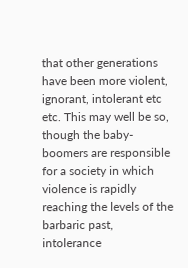that other generations have been more violent, ignorant, intolerant etc etc. This may well be so, though the baby-boomers are responsible for a society in which violence is rapidly reaching the levels of the barbaric past, intolerance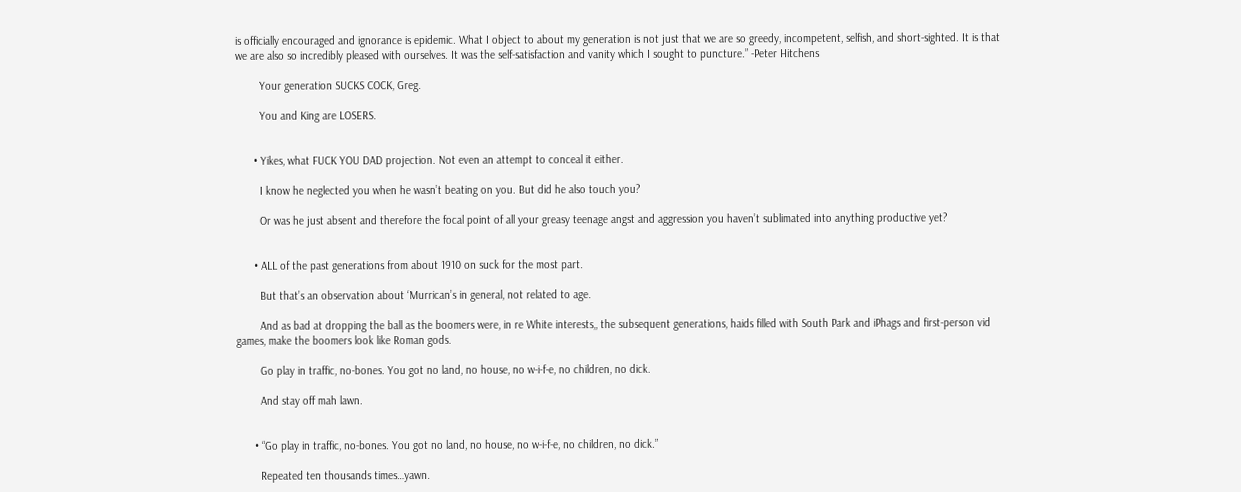is officially encouraged and ignorance is epidemic. What I object to about my generation is not just that we are so greedy, incompetent, selfish, and short-sighted. It is that we are also so incredibly pleased with ourselves. It was the self-satisfaction and vanity which I sought to puncture.” -Peter Hitchens

        Your generation SUCKS COCK, Greg.

        You and King are LOSERS.


      • Yikes, what FUCK YOU DAD projection. Not even an attempt to conceal it either.

        I know he neglected you when he wasn’t beating on you. But did he also touch you?

        Or was he just absent and therefore the focal point of all your greasy teenage angst and aggression you haven’t sublimated into anything productive yet?


      • ALL of the past generations from about 1910 on suck for the most part.

        But that’s an observation about ‘Murrican’s in general, not related to age.

        And as bad at dropping the ball as the boomers were, in re White interests,, the subsequent generations, haids filled with South Park and iPhags and first-person vid games, make the boomers look like Roman gods.

        Go play in traffic, no-bones. You got no land, no house, no w-i-f-e, no children, no dick.

        And stay off mah lawn.


      • “Go play in traffic, no-bones. You got no land, no house, no w-i-f-e, no children, no dick.”

        Repeated ten thousands times…yawn.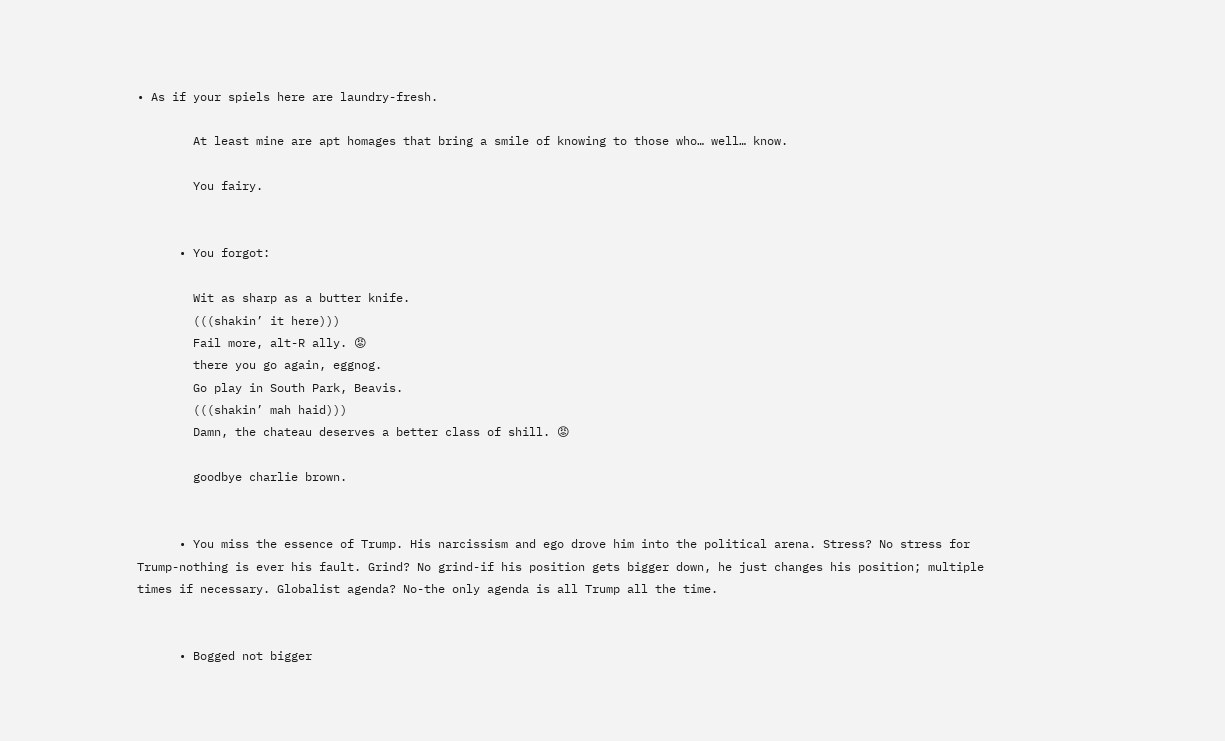• As if your spiels here are laundry-fresh.

        At least mine are apt homages that bring a smile of knowing to those who… well… know.

        You fairy.


      • You forgot:

        Wit as sharp as a butter knife.
        (((shakin’ it here)))
        Fail more, alt-R ally. 😡
        there you go again, eggnog.
        Go play in South Park, Beavis.
        (((shakin’ mah haid)))
        Damn, the chateau deserves a better class of shill. 😡

        goodbye charlie brown.


      • You miss the essence of Trump. His narcissism and ego drove him into the political arena. Stress? No stress for Trump-nothing is ever his fault. Grind? No grind-if his position gets bigger down, he just changes his position; multiple times if necessary. Globalist agenda? No-the only agenda is all Trump all the time.


      • Bogged not bigger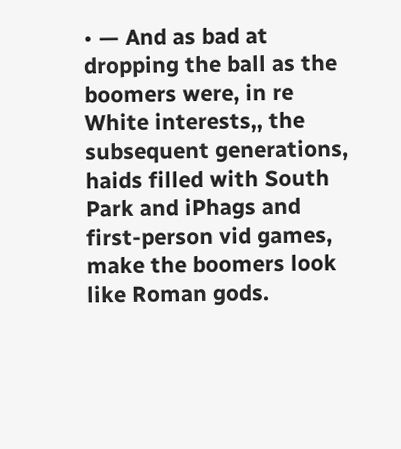• — And as bad at dropping the ball as the boomers were, in re White interests,, the subsequent generations, haids filled with South Park and iPhags and first-person vid games, make the boomers look like Roman gods.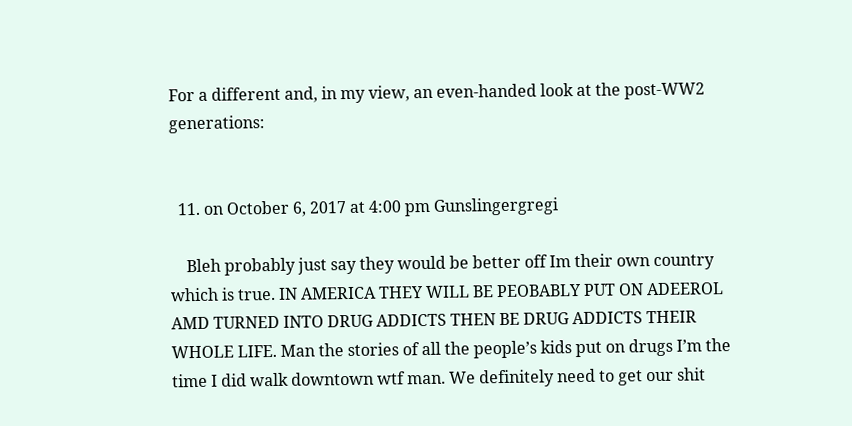For a different and, in my view, an even-handed look at the post-WW2 generations:


  11. on October 6, 2017 at 4:00 pm Gunslingergregi

    Bleh probably just say they would be better off Im their own country which is true. IN AMERICA THEY WILL BE PEOBABLY PUT ON ADEEROL AMD TURNED INTO DRUG ADDICTS THEN BE DRUG ADDICTS THEIR WHOLE LIFE. Man the stories of all the people’s kids put on drugs I’m the time I did walk downtown wtf man. We definitely need to get our shit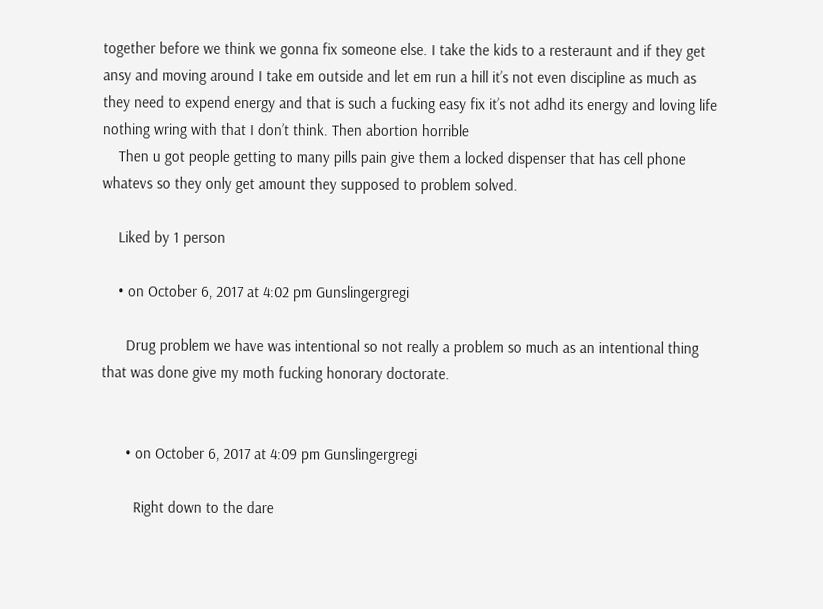together before we think we gonna fix someone else. I take the kids to a resteraunt and if they get ansy and moving around I take em outside and let em run a hill it’s not even discipline as much as they need to expend energy and that is such a fucking easy fix it’s not adhd its energy and loving life nothing wring with that I don’t think. Then abortion horrible
    Then u got people getting to many pills pain give them a locked dispenser that has cell phone whatevs so they only get amount they supposed to problem solved.

    Liked by 1 person

    • on October 6, 2017 at 4:02 pm Gunslingergregi

      Drug problem we have was intentional so not really a problem so much as an intentional thing that was done give my moth fucking honorary doctorate.


      • on October 6, 2017 at 4:09 pm Gunslingergregi

        Right down to the dare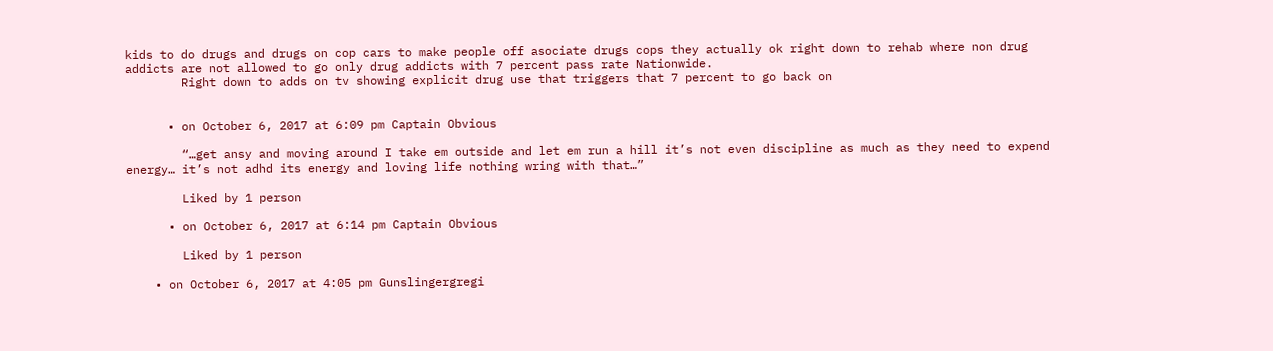kids to do drugs and drugs on cop cars to make people off asociate drugs cops they actually ok right down to rehab where non drug addicts are not allowed to go only drug addicts with 7 percent pass rate Nationwide.
        Right down to adds on tv showing explicit drug use that triggers that 7 percent to go back on


      • on October 6, 2017 at 6:09 pm Captain Obvious

        “…get ansy and moving around I take em outside and let em run a hill it’s not even discipline as much as they need to expend energy… it’s not adhd its energy and loving life nothing wring with that…”

        Liked by 1 person

      • on October 6, 2017 at 6:14 pm Captain Obvious

        Liked by 1 person

    • on October 6, 2017 at 4:05 pm Gunslingergregi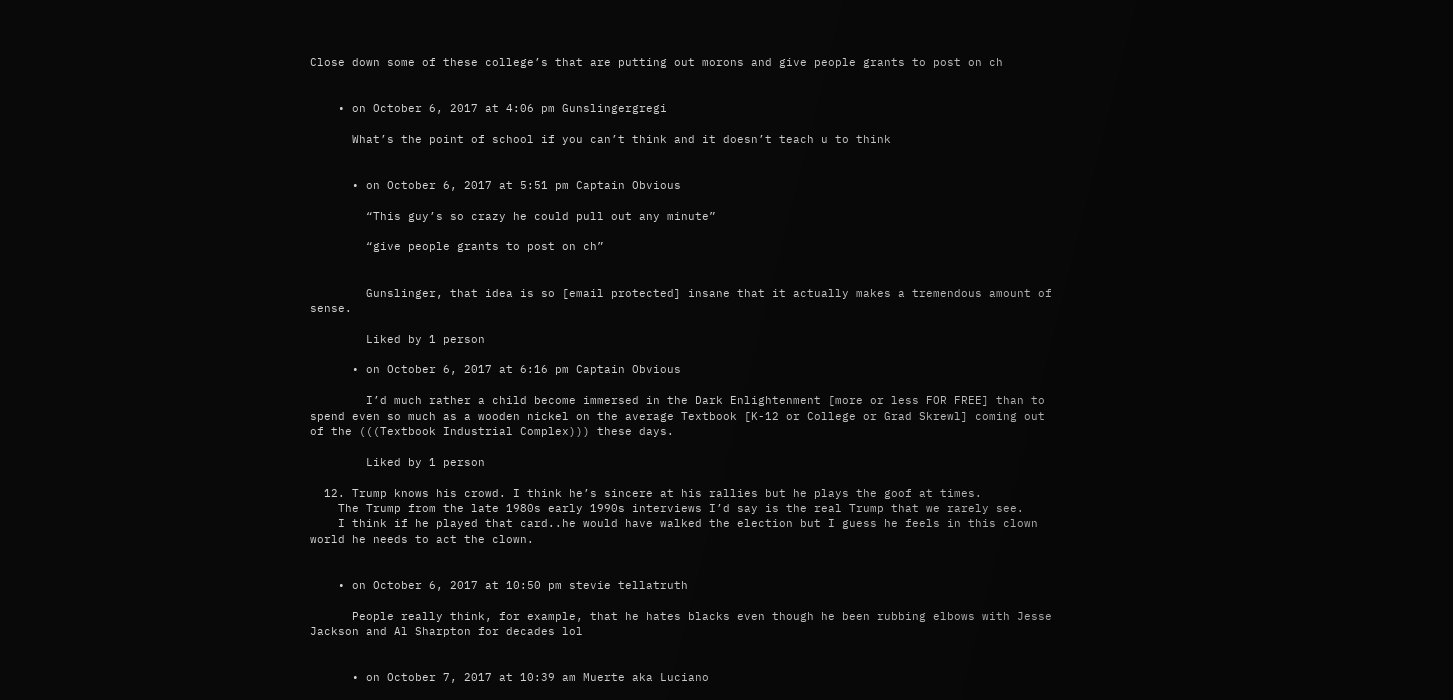Close down some of these college’s that are putting out morons and give people grants to post on ch


    • on October 6, 2017 at 4:06 pm Gunslingergregi

      What’s the point of school if you can’t think and it doesn’t teach u to think


      • on October 6, 2017 at 5:51 pm Captain Obvious

        “This guy’s so crazy he could pull out any minute”

        “give people grants to post on ch”


        Gunslinger, that idea is so [email protected] insane that it actually makes a tremendous amount of sense.

        Liked by 1 person

      • on October 6, 2017 at 6:16 pm Captain Obvious

        I’d much rather a child become immersed in the Dark Enlightenment [more or less FOR FREE] than to spend even so much as a wooden nickel on the average Textbook [K-12 or College or Grad Skrewl] coming out of the (((Textbook Industrial Complex))) these days.

        Liked by 1 person

  12. Trump knows his crowd. I think he’s sincere at his rallies but he plays the goof at times.
    The Trump from the late 1980s early 1990s interviews I’d say is the real Trump that we rarely see.
    I think if he played that card..he would have walked the election but I guess he feels in this clown world he needs to act the clown.


    • on October 6, 2017 at 10:50 pm stevie tellatruth

      People really think, for example, that he hates blacks even though he been rubbing elbows with Jesse Jackson and Al Sharpton for decades lol


      • on October 7, 2017 at 10:39 am Muerte aka Luciano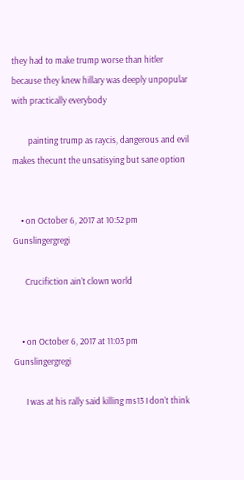they had to make trump worse than hitler because they knew hillary was deeply unpopular with practically everybody

        painting trump as raycis, dangerous and evil makes thecunt the unsatisying but sane option


    • on October 6, 2017 at 10:52 pm Gunslingergregi

      Crucifiction ain’t clown world


    • on October 6, 2017 at 11:03 pm Gunslingergregi

      I was at his rally said killing ms13 I don’t think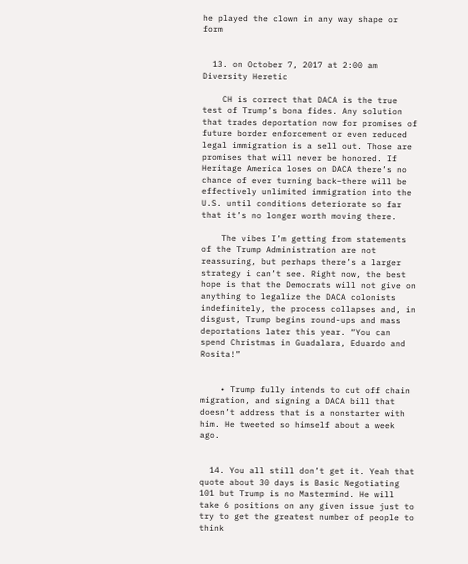he played the clown in any way shape or form


  13. on October 7, 2017 at 2:00 am Diversity Heretic

    CH is correct that DACA is the true test of Trump’s bona fides. Any solution that trades deportation now for promises of future border enforcement or even reduced legal immigration is a sell out. Those are promises that will never be honored. If Heritage America loses on DACA there’s no chance of ever turning back–there will be effectively unlimited immigration into the U.S. until conditions deteriorate so far that it’s no longer worth moving there.

    The vibes I’m getting from statements of the Trump Administration are not reassuring, but perhaps there’s a larger strategy i can’t see. Right now, the best hope is that the Democrats will not give on anything to legalize the DACA colonists indefinitely, the process collapses and, in disgust, Trump begins round-ups and mass deportations later this year. “You can spend Christmas in Guadalara, Eduardo and Rosita!”


    • Trump fully intends to cut off chain migration, and signing a DACA bill that doesn’t address that is a nonstarter with him. He tweeted so himself about a week ago.


  14. You all still don’t get it. Yeah that quote about 30 days is Basic Negotiating 101 but Trump is no Mastermind. He will take 6 positions on any given issue just to try to get the greatest number of people to think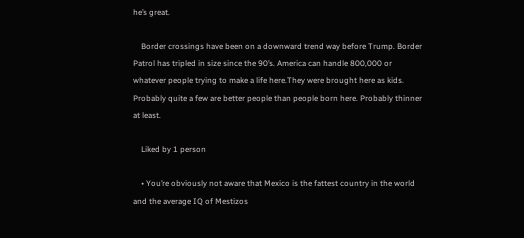he’s great.

    Border crossings have been on a downward trend way before Trump. Border Patrol has tripled in size since the 90’s. America can handle 800,000 or whatever people trying to make a life here.They were brought here as kids. Probably quite a few are better people than people born here. Probably thinner at least.

    Liked by 1 person

    • You’re obviously not aware that Mexico is the fattest country in the world and the average IQ of Mestizos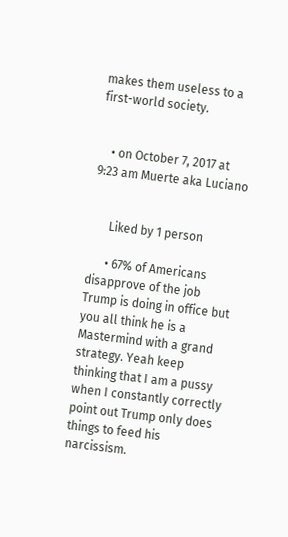makes them useless to a first-world society.


    • on October 7, 2017 at 9:23 am Muerte aka Luciano


      Liked by 1 person

      • 67% of Americans disapprove of the job Trump is doing in office but you all think he is a Mastermind with a grand strategy. Yeah keep thinking that I am a pussy when I constantly correctly point out Trump only does things to feed his narcissism.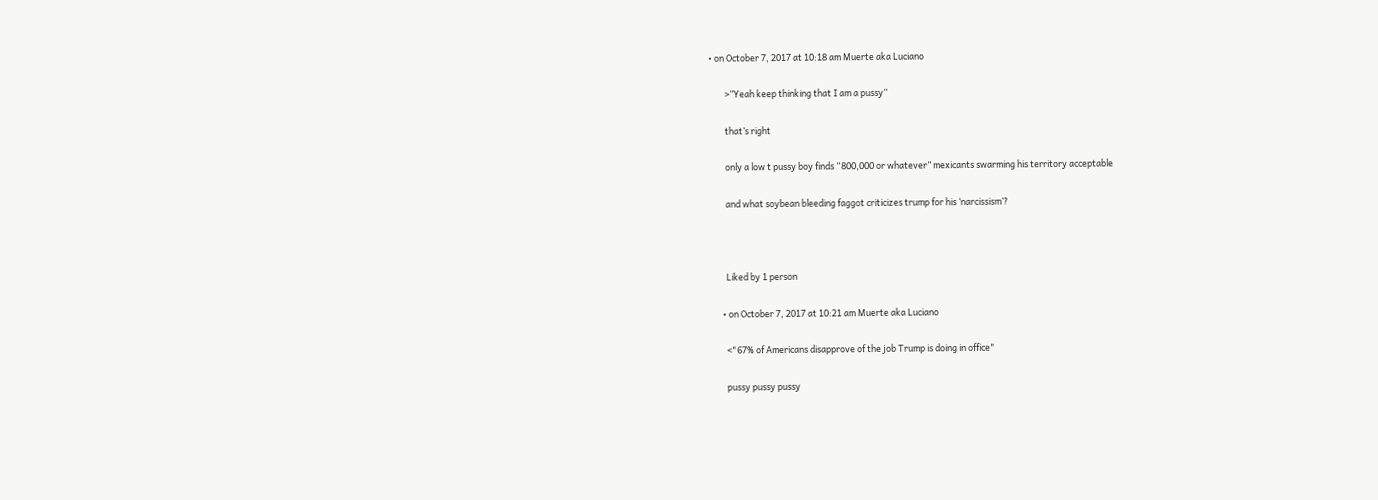• on October 7, 2017 at 10:18 am Muerte aka Luciano

        >”Yeah keep thinking that I am a pussy”

        that’s right

        only a low t pussy boy finds “800,000 or whatever” mexicants swarming his territory acceptable

        and what soybean bleeding faggot criticizes trump for his ‘narcissism’?



        Liked by 1 person

      • on October 7, 2017 at 10:21 am Muerte aka Luciano

        <"67% of Americans disapprove of the job Trump is doing in office"

        pussy pussy pussy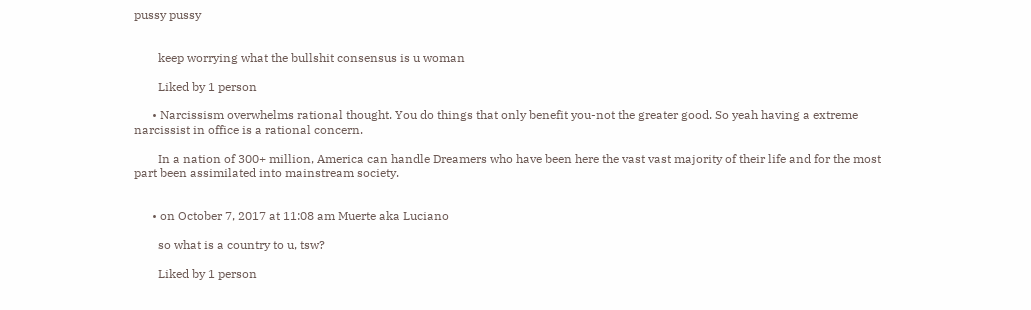pussy pussy


        keep worrying what the bullshit consensus is u woman

        Liked by 1 person

      • Narcissism overwhelms rational thought. You do things that only benefit you-not the greater good. So yeah having a extreme narcissist in office is a rational concern.

        In a nation of 300+ million, America can handle Dreamers who have been here the vast vast majority of their life and for the most part been assimilated into mainstream society.


      • on October 7, 2017 at 11:08 am Muerte aka Luciano

        so what is a country to u, tsw?

        Liked by 1 person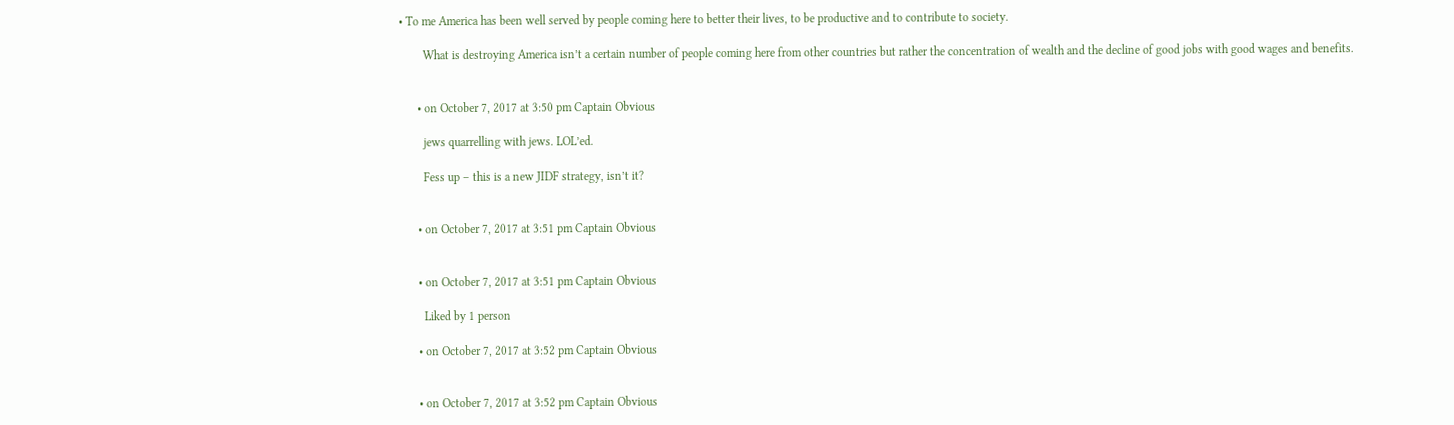• To me America has been well served by people coming here to better their lives, to be productive and to contribute to society.

        What is destroying America isn’t a certain number of people coming here from other countries but rather the concentration of wealth and the decline of good jobs with good wages and benefits.


      • on October 7, 2017 at 3:50 pm Captain Obvious

        jews quarrelling with jews. LOL’ed.

        Fess up – this is a new JIDF strategy, isn’t it?


      • on October 7, 2017 at 3:51 pm Captain Obvious


      • on October 7, 2017 at 3:51 pm Captain Obvious

        Liked by 1 person

      • on October 7, 2017 at 3:52 pm Captain Obvious


      • on October 7, 2017 at 3:52 pm Captain Obvious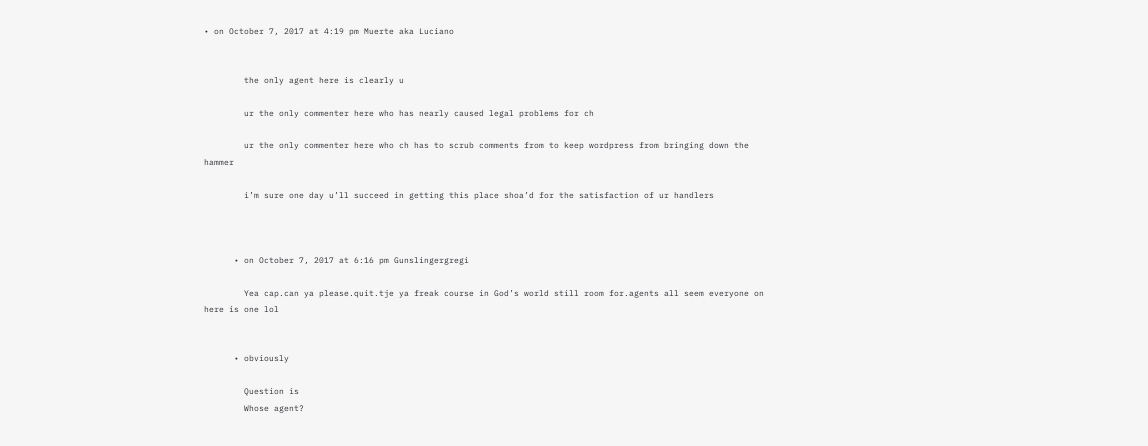• on October 7, 2017 at 4:19 pm Muerte aka Luciano


        the only agent here is clearly u

        ur the only commenter here who has nearly caused legal problems for ch

        ur the only commenter here who ch has to scrub comments from to keep wordpress from bringing down the hammer

        i’m sure one day u’ll succeed in getting this place shoa’d for the satisfaction of ur handlers



      • on October 7, 2017 at 6:16 pm Gunslingergregi

        Yea cap.can ya please.quit.tje ya freak course in God’s world still room for.agents all seem everyone on here is one lol


      • obviously

        Question is
        Whose agent?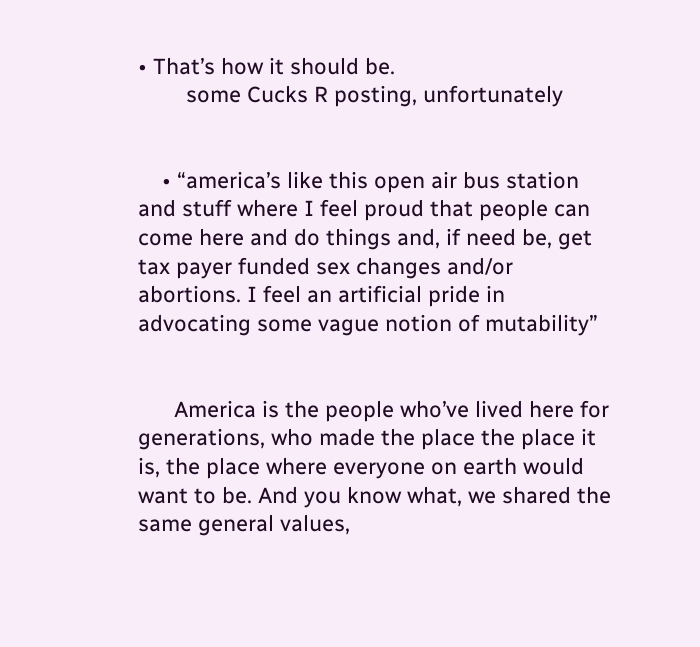• That’s how it should be.
        some Cucks R posting, unfortunately


    • “america’s like this open air bus station and stuff where I feel proud that people can come here and do things and, if need be, get tax payer funded sex changes and/or abortions. I feel an artificial pride in advocating some vague notion of mutability”


      America is the people who’ve lived here for generations, who made the place the place it is, the place where everyone on earth would want to be. And you know what, we shared the same general values,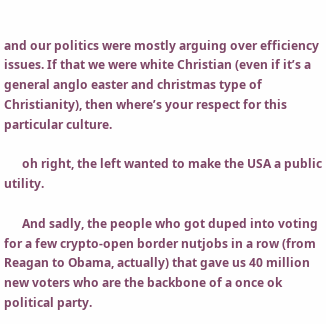and our politics were mostly arguing over efficiency issues. If that we were white Christian (even if it’s a general anglo easter and christmas type of Christianity), then where’s your respect for this particular culture.

      oh right, the left wanted to make the USA a public utility.

      And sadly, the people who got duped into voting for a few crypto-open border nutjobs in a row (from Reagan to Obama, actually) that gave us 40 million new voters who are the backbone of a once ok political party.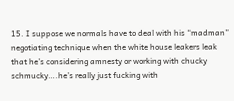15. I suppose we normals have to deal with his “madman” negotiating technique when the white house leakers leak that he’s considering amnesty or working with chucky schmucky….he’s really just fucking with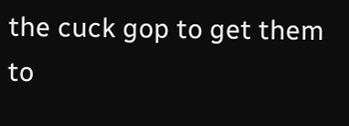the cuck gop to get them to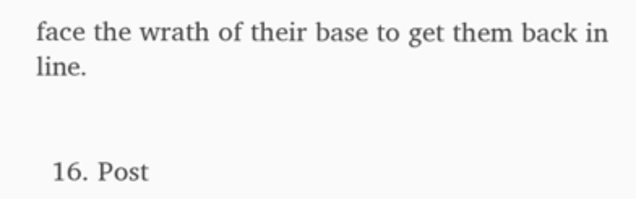face the wrath of their base to get them back in line.


  16. Post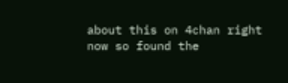about this on 4chan right now so found the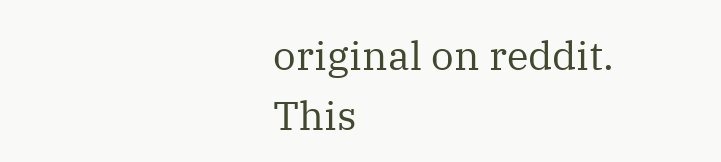original on reddit. This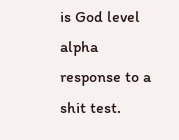is God level alpha response to a shit test.